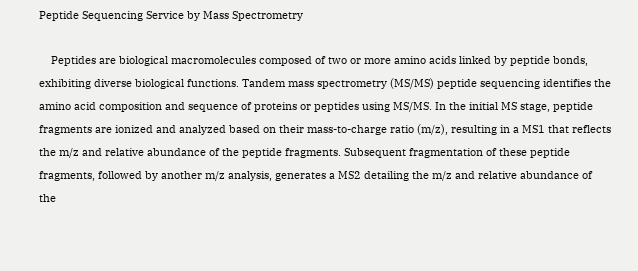Peptide Sequencing Service by Mass Spectrometry

    Peptides are biological macromolecules composed of two or more amino acids linked by peptide bonds, exhibiting diverse biological functions. Tandem mass spectrometry (MS/MS) peptide sequencing identifies the amino acid composition and sequence of proteins or peptides using MS/MS. In the initial MS stage, peptide fragments are ionized and analyzed based on their mass-to-charge ratio (m/z), resulting in a MS1 that reflects the m/z and relative abundance of the peptide fragments. Subsequent fragmentation of these peptide fragments, followed by another m/z analysis, generates a MS2 detailing the m/z and relative abundance of the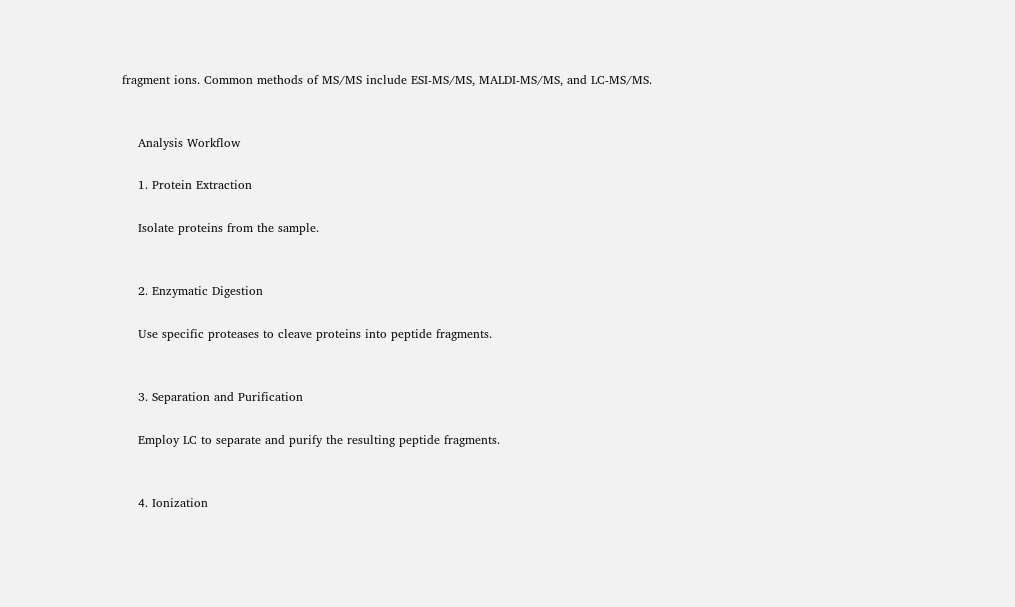fragment ions. Common methods of MS/MS include ESI-MS/MS, MALDI-MS/MS, and LC-MS/MS.


    Analysis Workflow

    1. Protein Extraction

    Isolate proteins from the sample.


    2. Enzymatic Digestion

    Use specific proteases to cleave proteins into peptide fragments.


    3. Separation and Purification

    Employ LC to separate and purify the resulting peptide fragments.


    4. Ionization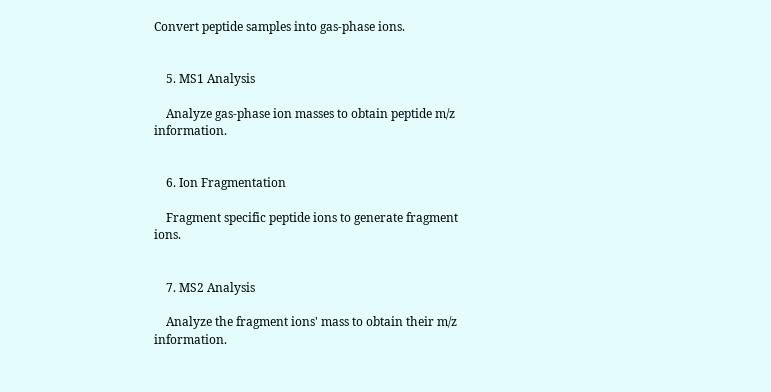Convert peptide samples into gas-phase ions.


    5. MS1 Analysis

    Analyze gas-phase ion masses to obtain peptide m/z information.


    6. Ion Fragmentation

    Fragment specific peptide ions to generate fragment ions.


    7. MS2 Analysis

    Analyze the fragment ions' mass to obtain their m/z information.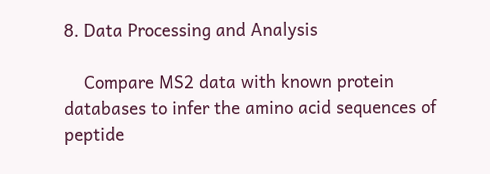8. Data Processing and Analysis

    Compare MS2 data with known protein databases to infer the amino acid sequences of peptide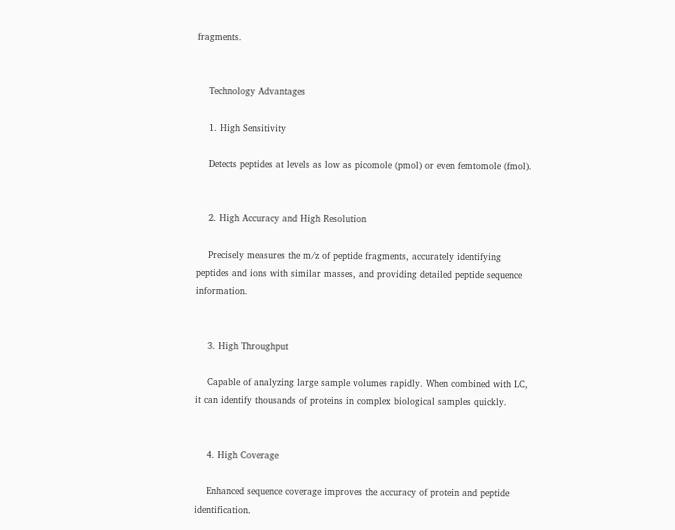fragments.


    Technology Advantages

    1. High Sensitivity

    Detects peptides at levels as low as picomole (pmol) or even femtomole (fmol).


    2. High Accuracy and High Resolution

    Precisely measures the m/z of peptide fragments, accurately identifying peptides and ions with similar masses, and providing detailed peptide sequence information.


    3. High Throughput

    Capable of analyzing large sample volumes rapidly. When combined with LC, it can identify thousands of proteins in complex biological samples quickly.


    4. High Coverage

    Enhanced sequence coverage improves the accuracy of protein and peptide identification.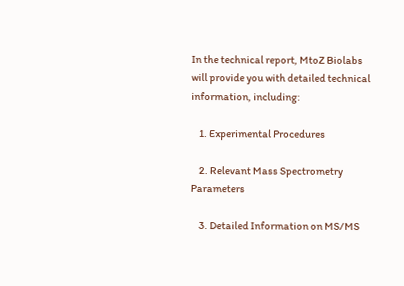In the technical report, MtoZ Biolabs will provide you with detailed technical information, including:

    1. Experimental Procedures

    2. Relevant Mass Spectrometry Parameters

    3. Detailed Information on MS/MS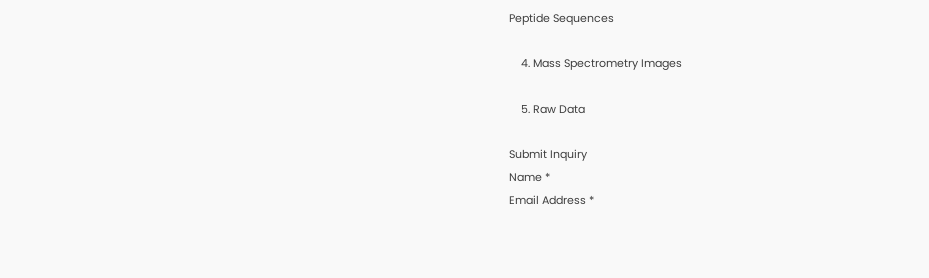Peptide Sequences

    4. Mass Spectrometry Images

    5. Raw Data

Submit Inquiry
Name *
Email Address *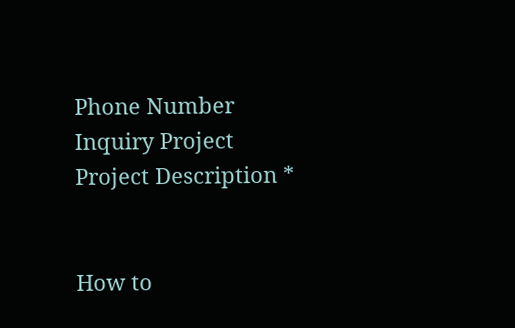Phone Number
Inquiry Project
Project Description *


How to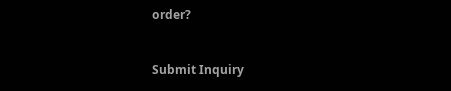order?


Submit Inquiry